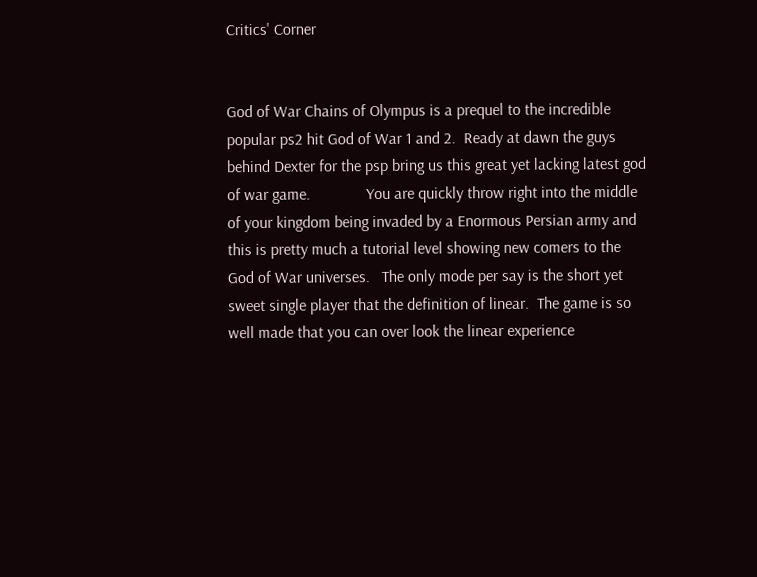Critics' Corner


God of War Chains of Olympus is a prequel to the incredible popular ps2 hit God of War 1 and 2.  Ready at dawn the guys behind Dexter for the psp bring us this great yet lacking latest god of war game.              You are quickly throw right into the middle of your kingdom being invaded by a Enormous Persian army and this is pretty much a tutorial level showing new comers to the God of War universes.   The only mode per say is the short yet sweet single player that the definition of linear.  The game is so well made that you can over look the linear experience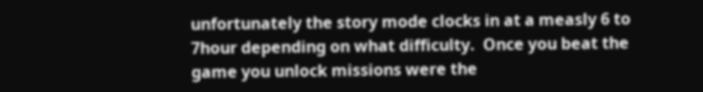unfortunately the story mode clocks in at a measly 6 to 7hour depending on what difficulty.  Once you beat the game you unlock missions were the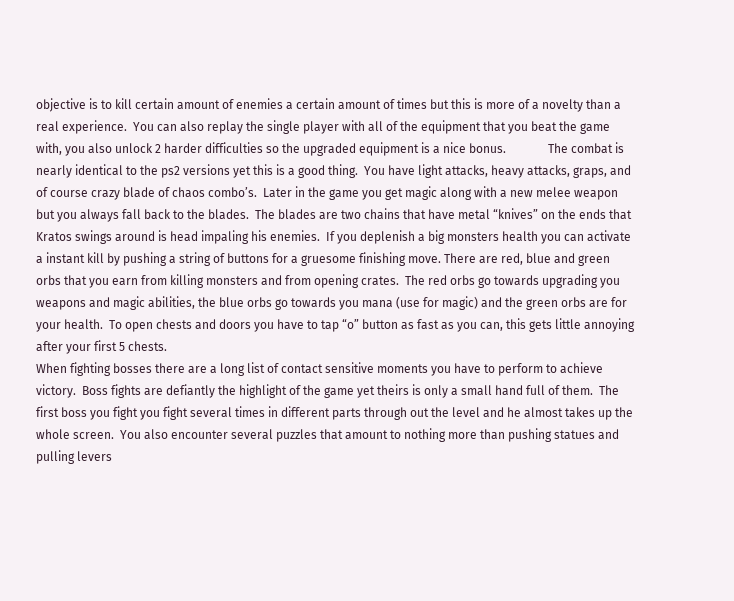objective is to kill certain amount of enemies a certain amount of times but this is more of a novelty than a real experience.  You can also replay the single player with all of the equipment that you beat the game with, you also unlock 2 harder difficulties so the upgraded equipment is a nice bonus.              The combat is nearly identical to the ps2 versions yet this is a good thing.  You have light attacks, heavy attacks, graps, and of course crazy blade of chaos combo’s.  Later in the game you get magic along with a new melee weapon but you always fall back to the blades.  The blades are two chains that have metal “knives” on the ends that Kratos swings around is head impaling his enemies.  If you deplenish a big monsters health you can activate a instant kill by pushing a string of buttons for a gruesome finishing move. There are red, blue and green orbs that you earn from killing monsters and from opening crates.  The red orbs go towards upgrading you weapons and magic abilities, the blue orbs go towards you mana (use for magic) and the green orbs are for your health.  To open chests and doors you have to tap “o” button as fast as you can, this gets little annoying after your first 5 chests.
When fighting bosses there are a long list of contact sensitive moments you have to perform to achieve victory.  Boss fights are defiantly the highlight of the game yet theirs is only a small hand full of them.  The first boss you fight you fight several times in different parts through out the level and he almost takes up the whole screen.  You also encounter several puzzles that amount to nothing more than pushing statues and pulling levers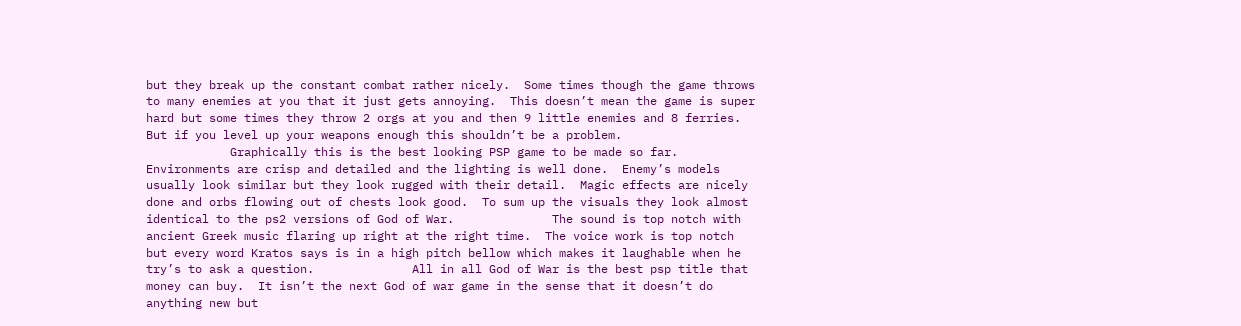but they break up the constant combat rather nicely.  Some times though the game throws to many enemies at you that it just gets annoying.  This doesn’t mean the game is super hard but some times they throw 2 orgs at you and then 9 little enemies and 8 ferries.  But if you level up your weapons enough this shouldn’t be a problem.
            Graphically this is the best looking PSP game to be made so far.  Environments are crisp and detailed and the lighting is well done.  Enemy’s models usually look similar but they look rugged with their detail.  Magic effects are nicely done and orbs flowing out of chests look good.  To sum up the visuals they look almost identical to the ps2 versions of God of War.              The sound is top notch with ancient Greek music flaring up right at the right time.  The voice work is top notch but every word Kratos says is in a high pitch bellow which makes it laughable when he try’s to ask a question.              All in all God of War is the best psp title that money can buy.  It isn’t the next God of war game in the sense that it doesn’t do anything new but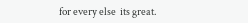for every else  its great.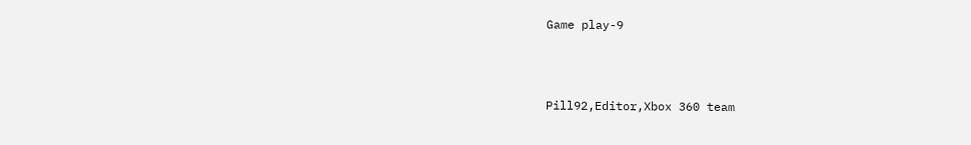Game play-9



Pill92,Editor,Xbox 360 team